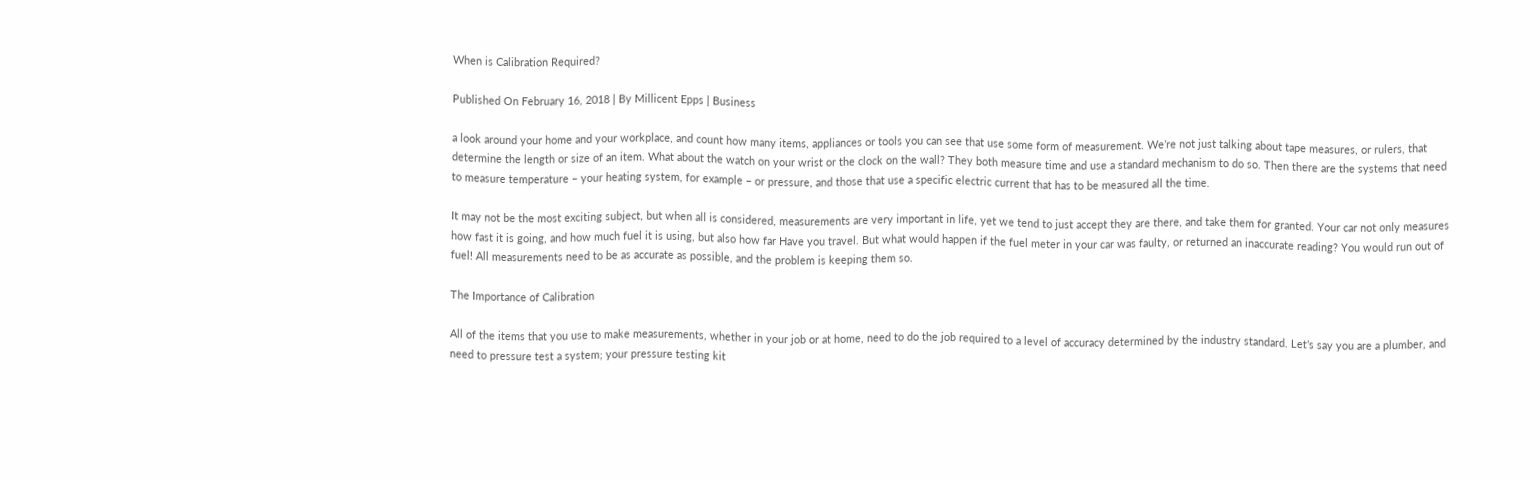When is Calibration Required?

Published On February 16, 2018 | By Millicent Epps | Business

a look around your home and your workplace, and count how many items, appliances or tools you can see that use some form of measurement. We’re not just talking about tape measures, or rulers, that determine the length or size of an item. What about the watch on your wrist or the clock on the wall? They both measure time and use a standard mechanism to do so. Then there are the systems that need to measure temperature – your heating system, for example – or pressure, and those that use a specific electric current that has to be measured all the time.

It may not be the most exciting subject, but when all is considered, measurements are very important in life, yet we tend to just accept they are there, and take them for granted. Your car not only measures how fast it is going, and how much fuel it is using, but also how far Have you travel. But what would happen if the fuel meter in your car was faulty, or returned an inaccurate reading? You would run out of fuel! All measurements need to be as accurate as possible, and the problem is keeping them so.

The Importance of Calibration

All of the items that you use to make measurements, whether in your job or at home, need to do the job required to a level of accuracy determined by the industry standard. Let’s say you are a plumber, and need to pressure test a system; your pressure testing kit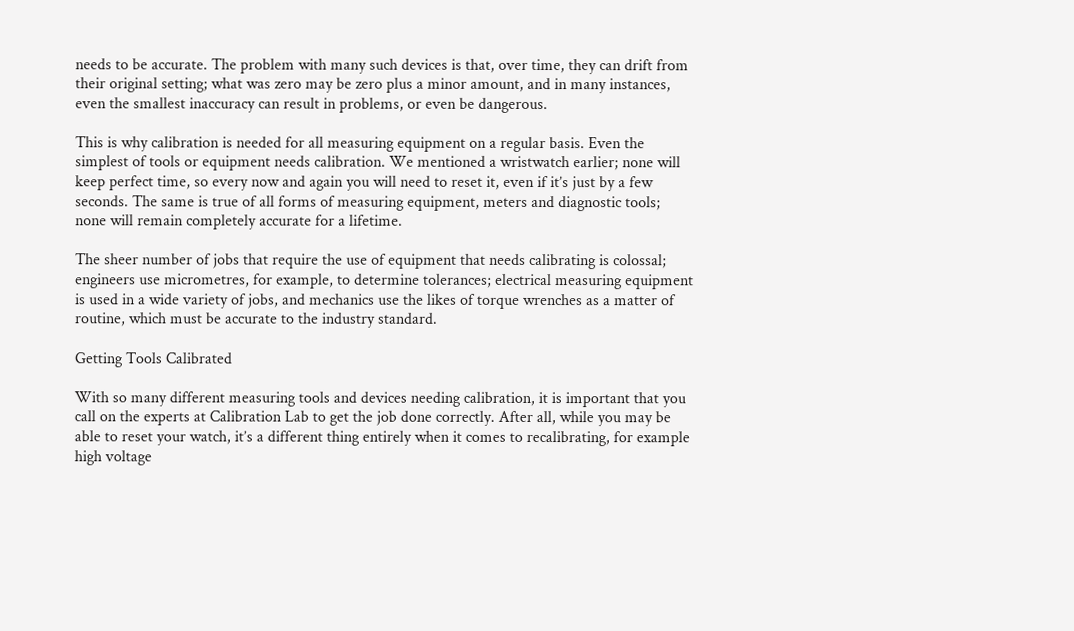needs to be accurate. The problem with many such devices is that, over time, they can drift from their original setting; what was zero may be zero plus a minor amount, and in many instances, even the smallest inaccuracy can result in problems, or even be dangerous.

This is why calibration is needed for all measuring equipment on a regular basis. Even the simplest of tools or equipment needs calibration. We mentioned a wristwatch earlier; none will keep perfect time, so every now and again you will need to reset it, even if it’s just by a few seconds. The same is true of all forms of measuring equipment, meters and diagnostic tools; none will remain completely accurate for a lifetime.

The sheer number of jobs that require the use of equipment that needs calibrating is colossal; engineers use micrometres, for example, to determine tolerances; electrical measuring equipment is used in a wide variety of jobs, and mechanics use the likes of torque wrenches as a matter of routine, which must be accurate to the industry standard.

Getting Tools Calibrated

With so many different measuring tools and devices needing calibration, it is important that you call on the experts at Calibration Lab to get the job done correctly. After all, while you may be able to reset your watch, it’s a different thing entirely when it comes to recalibrating, for example high voltage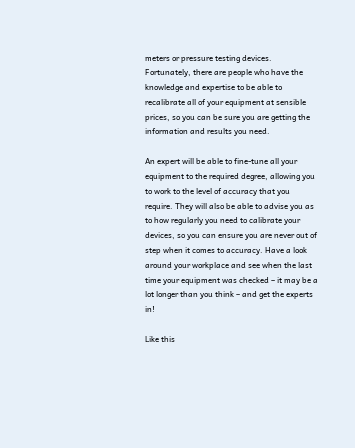meters or pressure testing devices. Fortunately, there are people who have the knowledge and expertise to be able to recalibrate all of your equipment at sensible prices, so you can be sure you are getting the information and results you need.

An expert will be able to fine-tune all your equipment to the required degree, allowing you to work to the level of accuracy that you require. They will also be able to advise you as to how regularly you need to calibrate your devices, so you can ensure you are never out of step when it comes to accuracy. Have a look around your workplace and see when the last time your equipment was checked – it may be a lot longer than you think – and get the experts in!

Like this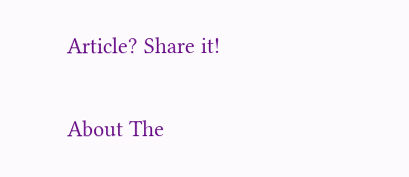Article? Share it!

About The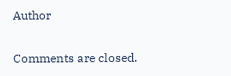Author

Comments are closed.